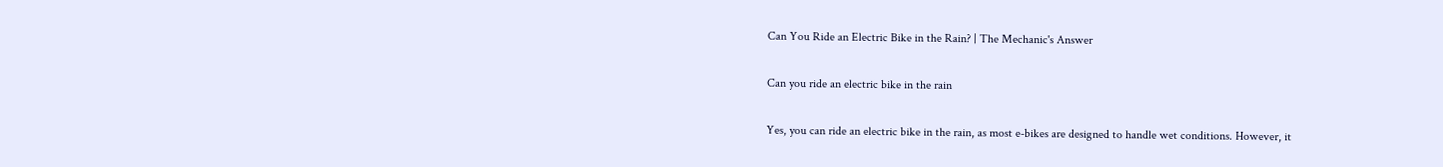Can You Ride an Electric Bike in the Rain? | The Mechanic's Answer

Can you ride an electric bike in the rain

Yes, you can ride an electric bike in the rain, as most e-bikes are designed to handle wet conditions. However, it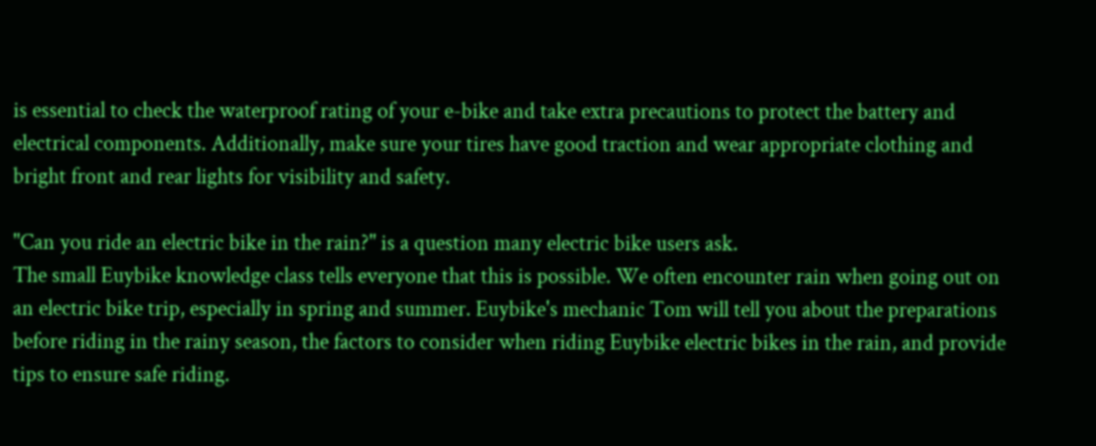is essential to check the waterproof rating of your e-bike and take extra precautions to protect the battery and electrical components. Additionally, make sure your tires have good traction and wear appropriate clothing and bright front and rear lights for visibility and safety.

"Can you ride an electric bike in the rain?" is a question many electric bike users ask.
The small Euybike knowledge class tells everyone that this is possible. We often encounter rain when going out on an electric bike trip, especially in spring and summer. Euybike's mechanic Tom will tell you about the preparations before riding in the rainy season, the factors to consider when riding Euybike electric bikes in the rain, and provide tips to ensure safe riding.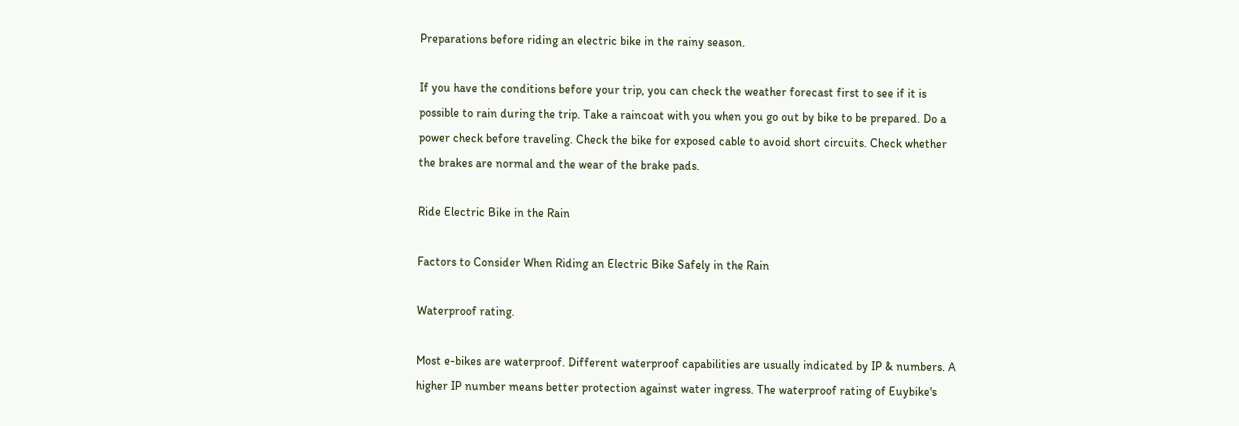Preparations before riding an electric bike in the rainy season.

If you have the conditions before your trip, you can check the weather forecast first to see if it is possible to rain during the trip. Take a raincoat with you when you go out by bike to be prepared. Do a power check before traveling. Check the bike for exposed cable to avoid short circuits. Check whether the brakes are normal and the wear of the brake pads.

Ride Electric Bike in the Rain

Factors to Consider When Riding an Electric Bike Safely in the Rain

Waterproof rating.

Most e-bikes are waterproof. Different waterproof capabilities are usually indicated by IP & numbers. A higher IP number means better protection against water ingress. The waterproof rating of Euybike's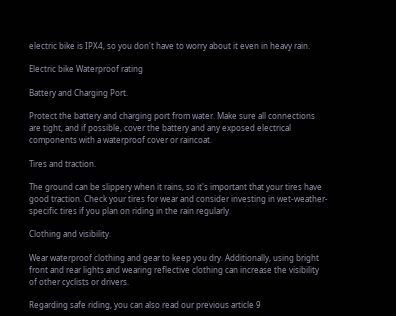electric bike is IPX4, so you don't have to worry about it even in heavy rain.

Electric bike Waterproof rating

Battery and Charging Port.

Protect the battery and charging port from water. Make sure all connections are tight, and if possible, cover the battery and any exposed electrical components with a waterproof cover or raincoat.

Tires and traction.

The ground can be slippery when it rains, so it's important that your tires have good traction. Check your tires for wear and consider investing in wet-weather-specific tires if you plan on riding in the rain regularly.

Clothing and visibility.

Wear waterproof clothing and gear to keep you dry. Additionally, using bright front and rear lights and wearing reflective clothing can increase the visibility of other cyclists or drivers.

Regarding safe riding, you can also read our previous article 9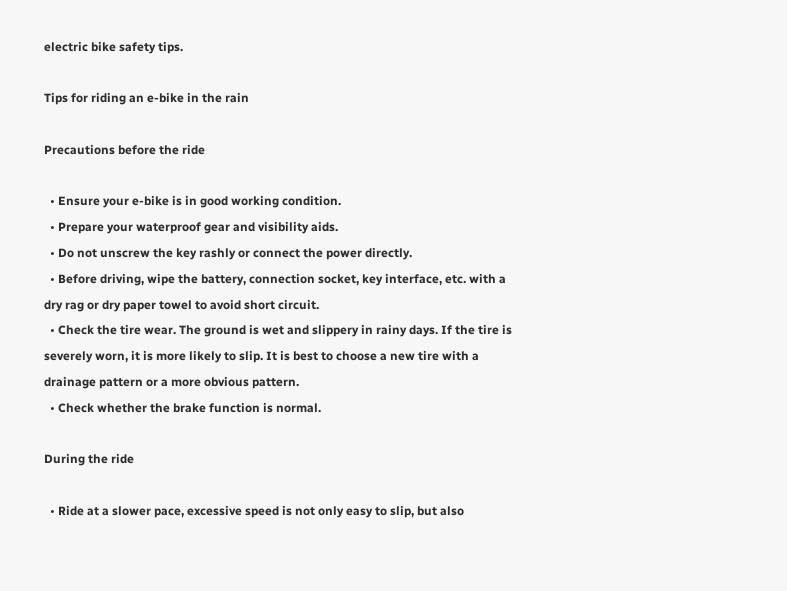electric bike safety tips.

Tips for riding an e-bike in the rain

Precautions before the ride

  • Ensure your e-bike is in good working condition.
  • Prepare your waterproof gear and visibility aids.
  • Do not unscrew the key rashly or connect the power directly.
  • Before driving, wipe the battery, connection socket, key interface, etc. with a dry rag or dry paper towel to avoid short circuit.
  • Check the tire wear. The ground is wet and slippery in rainy days. If the tire is severely worn, it is more likely to slip. It is best to choose a new tire with a drainage pattern or a more obvious pattern.
  • Check whether the brake function is normal.

During the ride

  • Ride at a slower pace, excessive speed is not only easy to slip, but also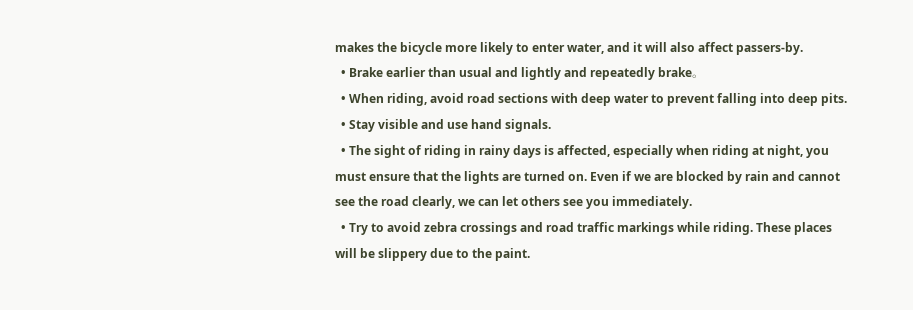makes the bicycle more likely to enter water, and it will also affect passers-by.
  • Brake earlier than usual and lightly and repeatedly brake。
  • When riding, avoid road sections with deep water to prevent falling into deep pits.
  • Stay visible and use hand signals.
  • The sight of riding in rainy days is affected, especially when riding at night, you must ensure that the lights are turned on. Even if we are blocked by rain and cannot see the road clearly, we can let others see you immediately.
  • Try to avoid zebra crossings and road traffic markings while riding. These places will be slippery due to the paint.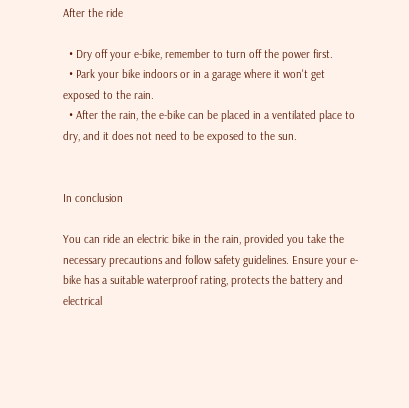After the ride

  • Dry off your e-bike, remember to turn off the power first.
  • Park your bike indoors or in a garage where it won't get exposed to the rain.
  • After the rain, the e-bike can be placed in a ventilated place to dry, and it does not need to be exposed to the sun.


In conclusion

You can ride an electric bike in the rain, provided you take the necessary precautions and follow safety guidelines. Ensure your e-bike has a suitable waterproof rating, protects the battery and electrical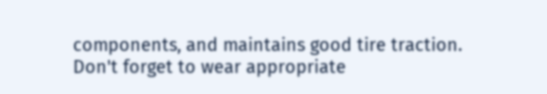components, and maintains good tire traction. Don't forget to wear appropriate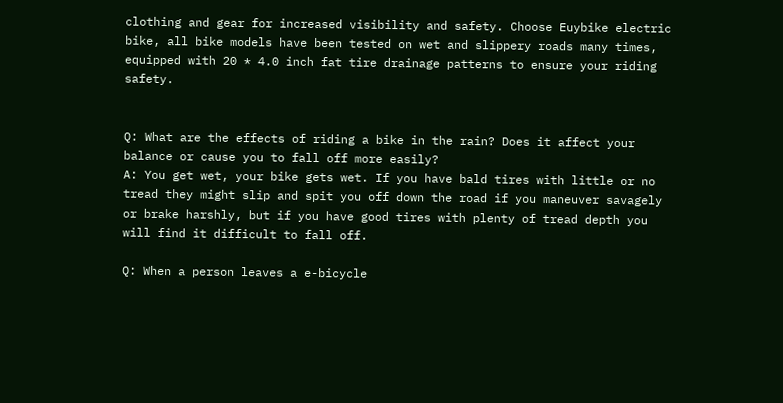clothing and gear for increased visibility and safety. Choose Euybike electric bike, all bike models have been tested on wet and slippery roads many times, equipped with 20 * 4.0 inch fat tire drainage patterns to ensure your riding safety.


Q: What are the effects of riding a bike in the rain? Does it affect your balance or cause you to fall off more easily?
A: You get wet, your bike gets wet. If you have bald tires with little or no tread they might slip and spit you off down the road if you maneuver savagely or brake harshly, but if you have good tires with plenty of tread depth you will find it difficult to fall off.

Q: When a person leaves a e-bicycle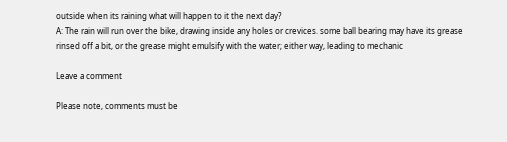outside when its raining what will happen to it the next day?
A: The rain will run over the bike, drawing inside any holes or crevices. some ball bearing may have its grease rinsed off a bit, or the grease might emulsify with the water; either way, leading to mechanic

Leave a comment

Please note, comments must be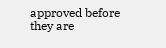approved before they are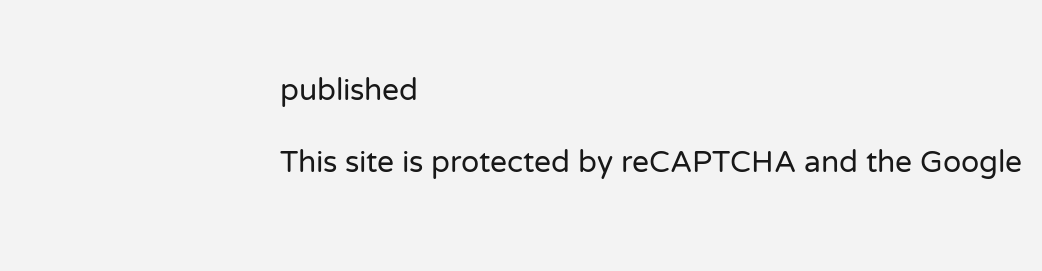published

This site is protected by reCAPTCHA and the Google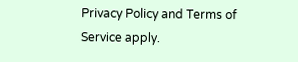Privacy Policy and Terms of Service apply.